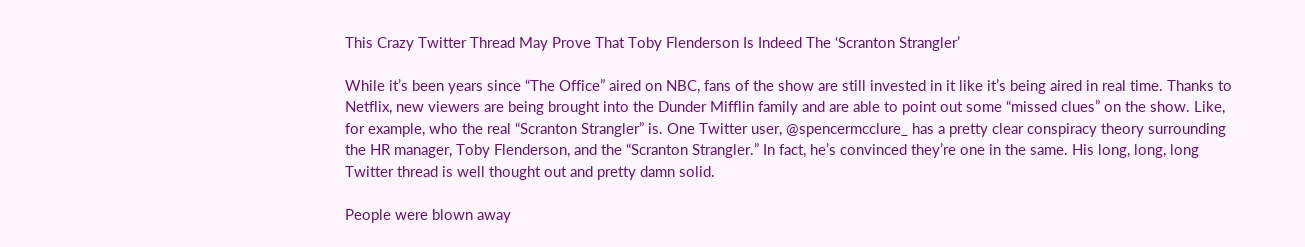This Crazy Twitter Thread May Prove That Toby Flenderson Is Indeed The ‘Scranton Strangler’

While it’s been years since “The Office” aired on NBC, fans of the show are still invested in it like it’s being aired in real time. Thanks to Netflix, new viewers are being brought into the Dunder Mifflin family and are able to point out some “missed clues” on the show. Like, for example, who the real “Scranton Strangler” is. One Twitter user, @spencermcclure_ has a pretty clear conspiracy theory surrounding the HR manager, Toby Flenderson, and the “Scranton Strangler.” In fact, he’s convinced they’re one in the same. His long, long, long Twitter thread is well thought out and pretty damn solid.

People were blown away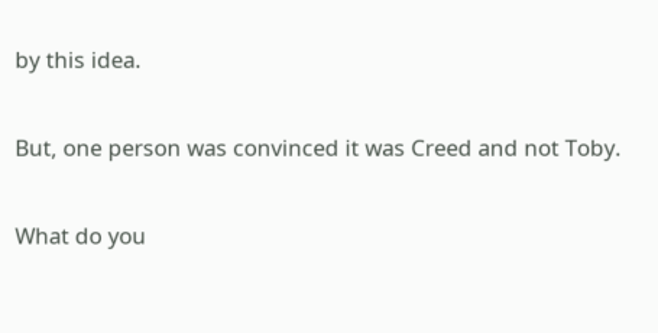by this idea.

But, one person was convinced it was Creed and not Toby.

What do you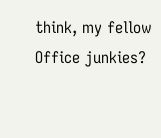think, my fellow Office junkies?